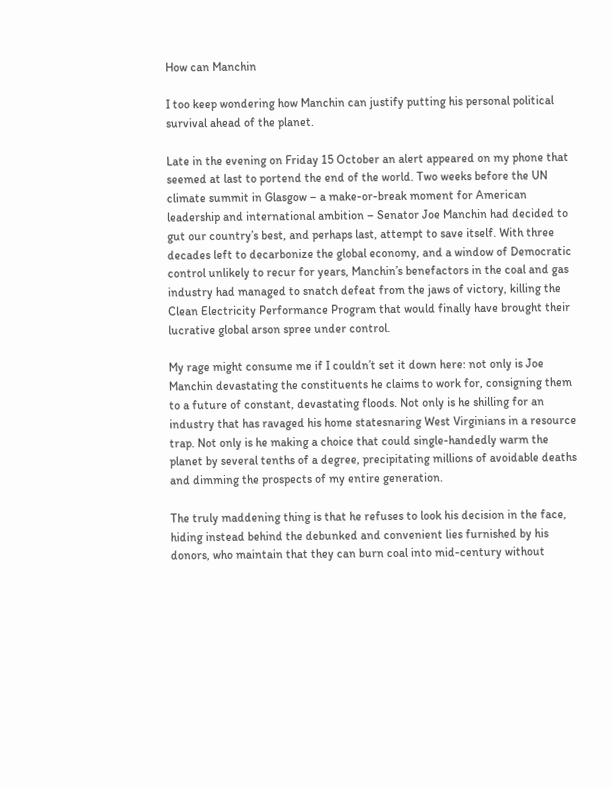How can Manchin

I too keep wondering how Manchin can justify putting his personal political survival ahead of the planet.

Late in the evening on Friday 15 October an alert appeared on my phone that seemed at last to portend the end of the world. Two weeks before the UN climate summit in Glasgow – a make-or-break moment for American leadership and international ambition – Senator Joe Manchin had decided to gut our country’s best, and perhaps last, attempt to save itself. With three decades left to decarbonize the global economy, and a window of Democratic control unlikely to recur for years, Manchin’s benefactors in the coal and gas industry had managed to snatch defeat from the jaws of victory, killing the Clean Electricity Performance Program that would finally have brought their lucrative global arson spree under control.

My rage might consume me if I couldn’t set it down here: not only is Joe Manchin devastating the constituents he claims to work for, consigning them to a future of constant, devastating floods. Not only is he shilling for an industry that has ravaged his home statesnaring West Virginians in a resource trap. Not only is he making a choice that could single-handedly warm the planet by several tenths of a degree, precipitating millions of avoidable deaths and dimming the prospects of my entire generation.

The truly maddening thing is that he refuses to look his decision in the face, hiding instead behind the debunked and convenient lies furnished by his donors, who maintain that they can burn coal into mid-century without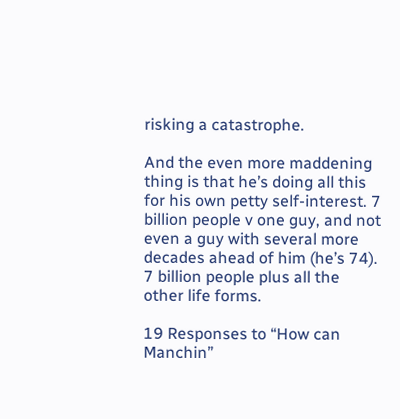risking a catastrophe.

And the even more maddening thing is that he’s doing all this for his own petty self-interest. 7 billion people v one guy, and not even a guy with several more decades ahead of him (he’s 74). 7 billion people plus all the other life forms.

19 Responses to “How can Manchin”